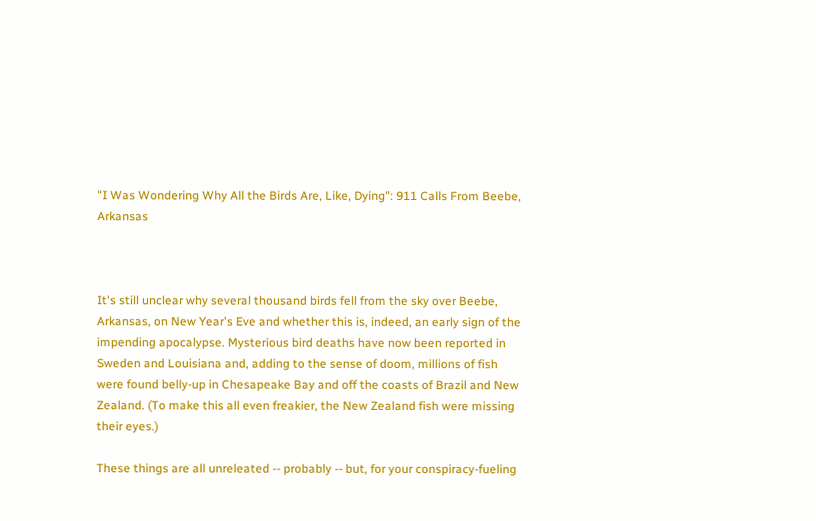"I Was Wondering Why All the Birds Are, Like, Dying": 911 Calls From Beebe, Arkansas



It's still unclear why several thousand birds fell from the sky over Beebe, Arkansas, on New Year's Eve and whether this is, indeed, an early sign of the impending apocalypse. Mysterious bird deaths have now been reported in Sweden and Louisiana and, adding to the sense of doom, millions of fish were found belly-up in Chesapeake Bay and off the coasts of Brazil and New Zealand. (To make this all even freakier, the New Zealand fish were missing their eyes.)

These things are all unreleated -- probably -- but, for your conspiracy-fueling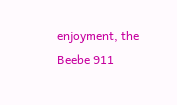enjoyment, the Beebe 911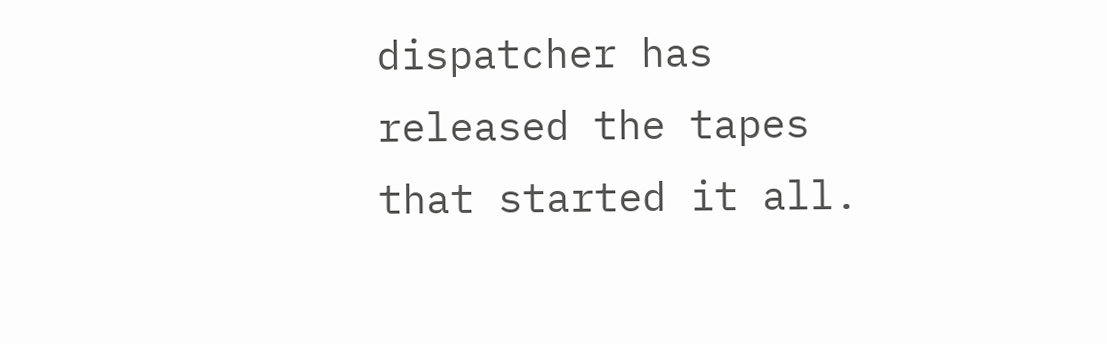dispatcher has released the tapes that started it all.